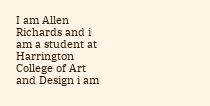I am Allen Richards and i am a student at Harrington College of Art and Design i am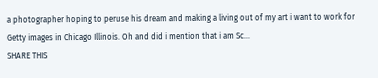a photographer hoping to peruse his dream and making a living out of my art i want to work for Getty images in Chicago Illinois. Oh and did i mention that i am Sc...
SHARE THIS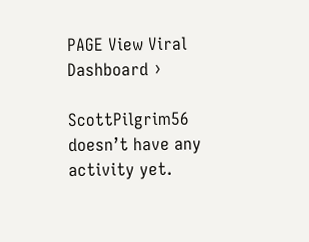PAGE View Viral Dashboard ›

ScottPilgrim56 doesn’t have any activity yet.